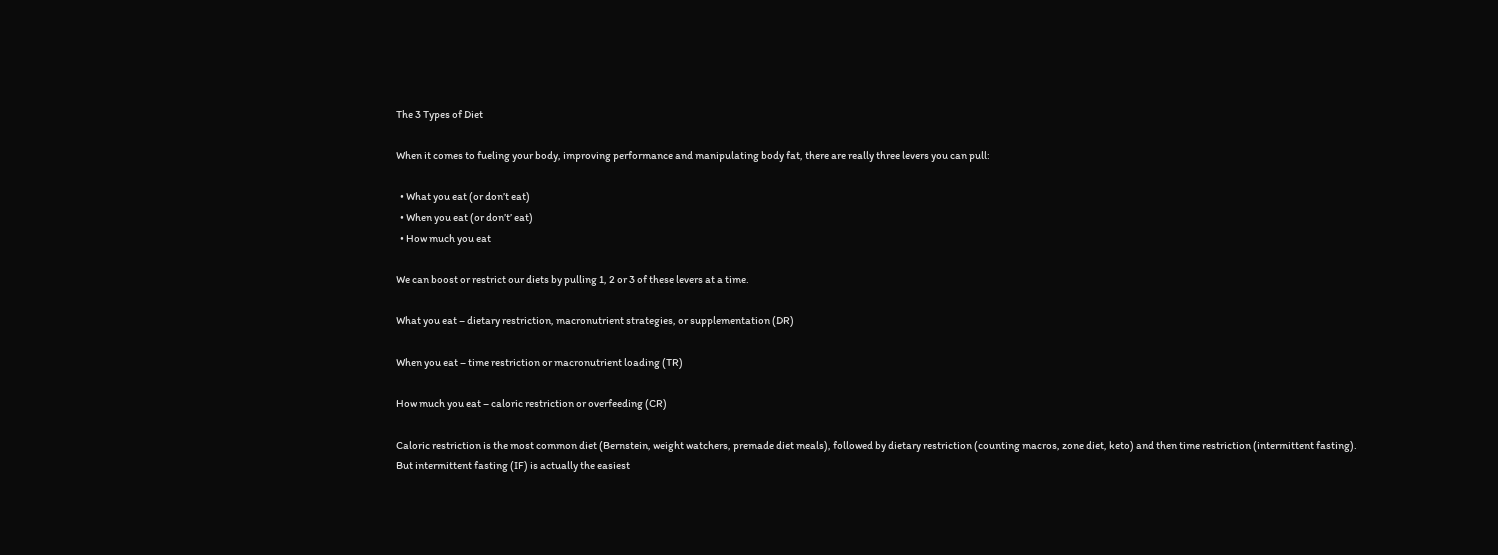The 3 Types of Diet

When it comes to fueling your body, improving performance and manipulating body fat, there are really three levers you can pull:

  • What you eat (or don’t eat)
  • When you eat (or don’t’ eat)
  • How much you eat

We can boost or restrict our diets by pulling 1, 2 or 3 of these levers at a time.

What you eat – dietary restriction, macronutrient strategies, or supplementation (DR)

When you eat – time restriction or macronutrient loading (TR)

How much you eat – caloric restriction or overfeeding (CR)

Caloric restriction is the most common diet (Bernstein, weight watchers, premade diet meals), followed by dietary restriction (counting macros, zone diet, keto) and then time restriction (intermittent fasting). But intermittent fasting (IF) is actually the easiest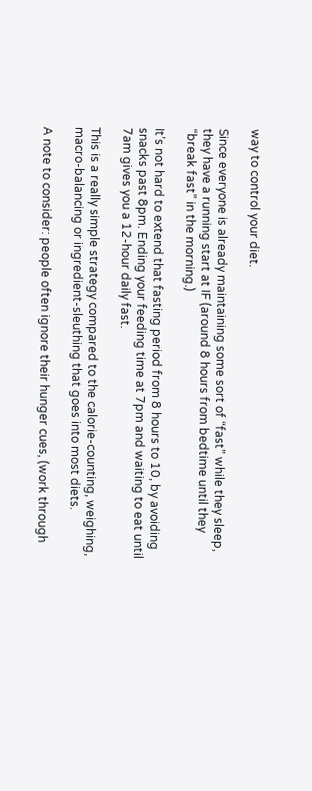way to control your diet.

Since everyone is already maintaining some sort of “fast” while they sleep, they have a running start at IF (around 8 hours from bedtime until they “break fast” in the morning.)

It’s not hard to extend that fasting period from 8 hours to 10, by avoiding snacks past 8pm. Ending your feeding time at 7pm and waiting to eat until 7am gives you a 12-hour daily fast.

This is a really simple strategy compared to the calorie-counting, weighing, macro-balancing or ingredient-sleuthing that goes into most diets.

A note to consider: people often ignore their hunger cues, (work through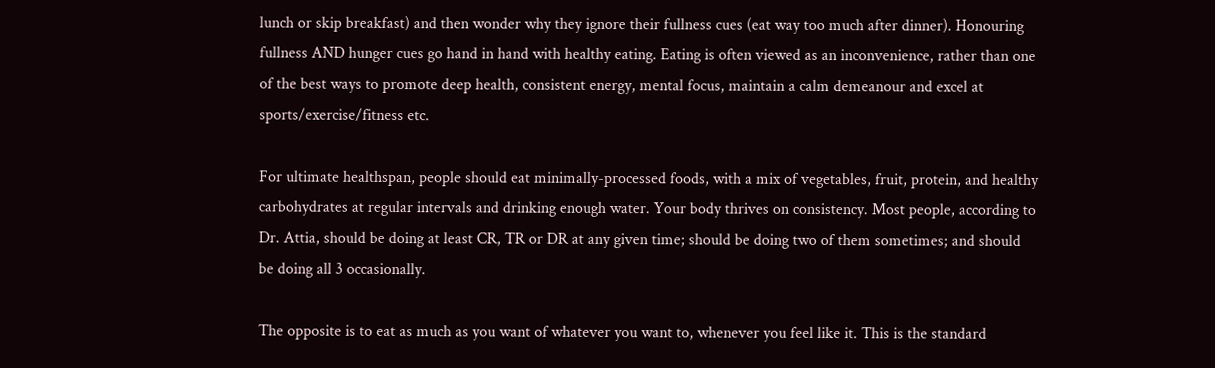lunch or skip breakfast) and then wonder why they ignore their fullness cues (eat way too much after dinner). Honouring fullness AND hunger cues go hand in hand with healthy eating. Eating is often viewed as an inconvenience, rather than one of the best ways to promote deep health, consistent energy, mental focus, maintain a calm demeanour and excel at sports/exercise/fitness etc.

For ultimate healthspan, people should eat minimally-processed foods, with a mix of vegetables, fruit, protein, and healthy carbohydrates at regular intervals and drinking enough water. Your body thrives on consistency. Most people, according to Dr. Attia, should be doing at least CR, TR or DR at any given time; should be doing two of them sometimes; and should be doing all 3 occasionally.

The opposite is to eat as much as you want of whatever you want to, whenever you feel like it. This is the standard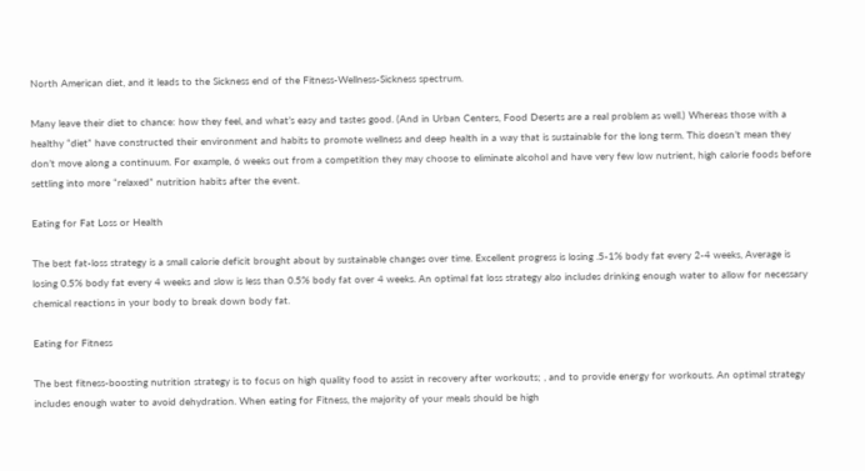North American diet, and it leads to the Sickness end of the Fitness-Wellness-Sickness spectrum.

Many leave their diet to chance: how they feel, and what’s easy and tastes good. (And in Urban Centers, Food Deserts are a real problem as well.) Whereas those with a healthy “diet” have constructed their environment and habits to promote wellness and deep health in a way that is sustainable for the long term. This doesn’t mean they don’t move along a continuum. For example, 6 weeks out from a competition they may choose to eliminate alcohol and have very few low nutrient, high calorie foods before settling into more “relaxed” nutrition habits after the event.

Eating for Fat Loss or Health

The best fat-loss strategy is a small calorie deficit brought about by sustainable changes over time. Excellent progress is losing .5-1% body fat every 2-4 weeks, Average is losing 0.5% body fat every 4 weeks and slow is less than 0.5% body fat over 4 weeks. An optimal fat loss strategy also includes drinking enough water to allow for necessary chemical reactions in your body to break down body fat.

Eating for Fitness

The best fitness-boosting nutrition strategy is to focus on high quality food to assist in recovery after workouts; , and to provide energy for workouts. An optimal strategy includes enough water to avoid dehydration. When eating for Fitness, the majority of your meals should be high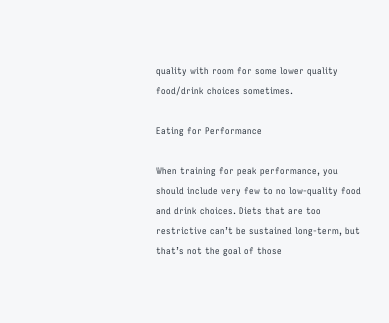quality with room for some lower quality food/drink choices sometimes.

Eating for Performance

When training for peak performance, you should include very few to no low-quality food and drink choices. Diets that are too restrictive can’t be sustained long-term, but that’s not the goal of those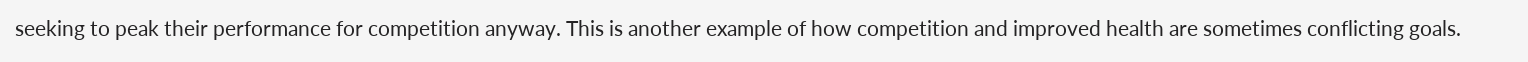seeking to peak their performance for competition anyway. This is another example of how competition and improved health are sometimes conflicting goals.